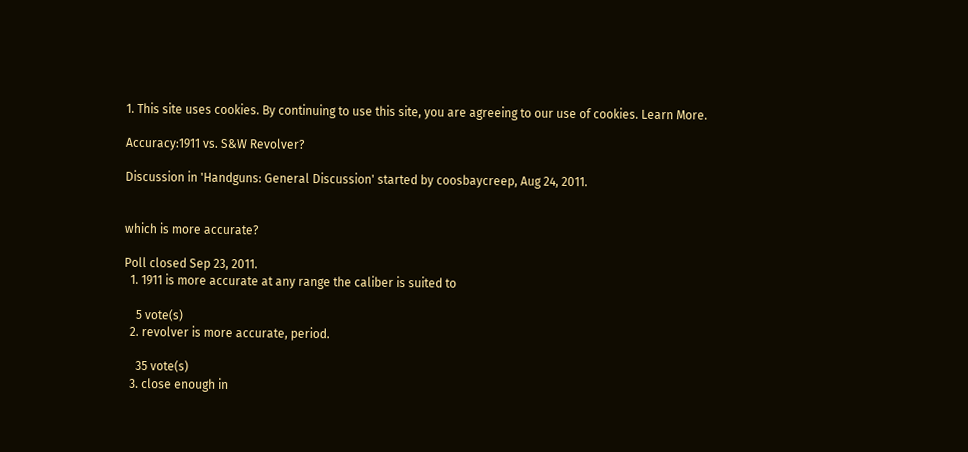1. This site uses cookies. By continuing to use this site, you are agreeing to our use of cookies. Learn More.

Accuracy:1911 vs. S&W Revolver?

Discussion in 'Handguns: General Discussion' started by coosbaycreep, Aug 24, 2011.


which is more accurate?

Poll closed Sep 23, 2011.
  1. 1911 is more accurate at any range the caliber is suited to

    5 vote(s)
  2. revolver is more accurate, period.

    35 vote(s)
  3. close enough in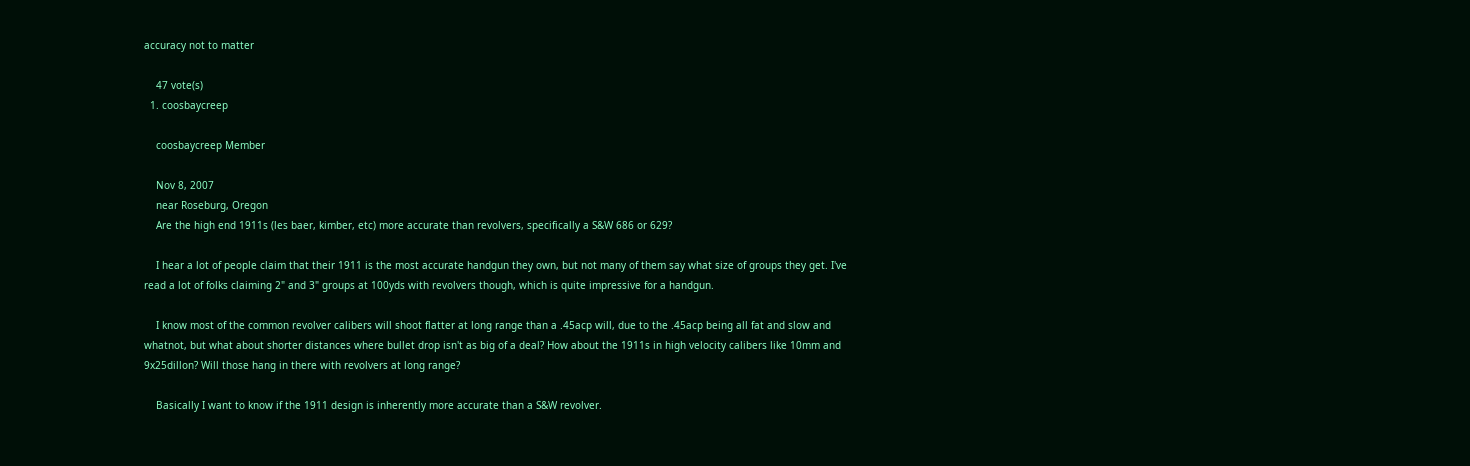accuracy not to matter

    47 vote(s)
  1. coosbaycreep

    coosbaycreep Member

    Nov 8, 2007
    near Roseburg, Oregon
    Are the high end 1911s (les baer, kimber, etc) more accurate than revolvers, specifically a S&W 686 or 629?

    I hear a lot of people claim that their 1911 is the most accurate handgun they own, but not many of them say what size of groups they get. I've read a lot of folks claiming 2" and 3" groups at 100yds with revolvers though, which is quite impressive for a handgun.

    I know most of the common revolver calibers will shoot flatter at long range than a .45acp will, due to the .45acp being all fat and slow and whatnot, but what about shorter distances where bullet drop isn't as big of a deal? How about the 1911s in high velocity calibers like 10mm and 9x25dillon? Will those hang in there with revolvers at long range?

    Basically I want to know if the 1911 design is inherently more accurate than a S&W revolver.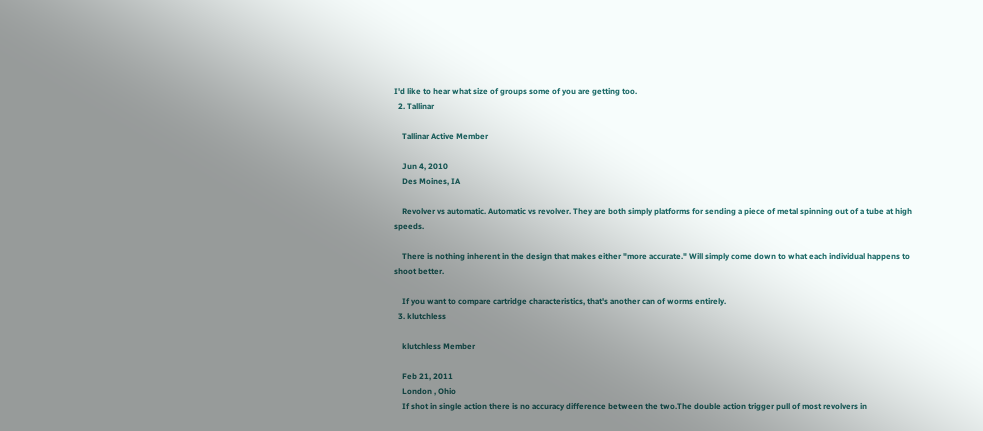I'd like to hear what size of groups some of you are getting too.
  2. Tallinar

    Tallinar Active Member

    Jun 4, 2010
    Des Moines, IA

    Revolver vs automatic. Automatic vs revolver. They are both simply platforms for sending a piece of metal spinning out of a tube at high speeds.

    There is nothing inherent in the design that makes either "more accurate." Will simply come down to what each individual happens to shoot better.

    If you want to compare cartridge characteristics, that's another can of worms entirely.
  3. klutchless

    klutchless Member

    Feb 21, 2011
    London , Ohio
    If shot in single action there is no accuracy difference between the two.The double action trigger pull of most revolvers in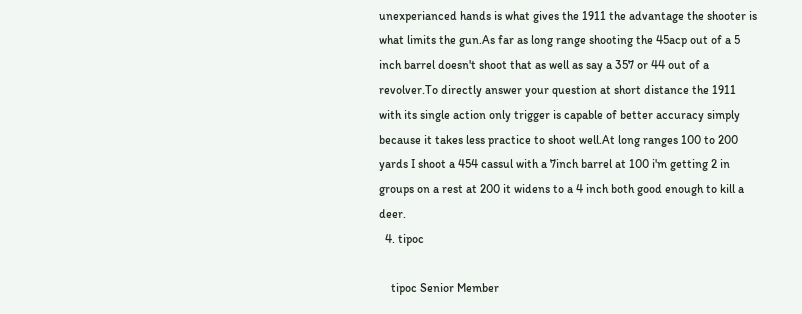unexperianced hands is what gives the 1911 the advantage the shooter is what limits the gun.As far as long range shooting the 45acp out of a 5 inch barrel doesn't shoot that as well as say a 357 or 44 out of a revolver.To directly answer your question at short distance the 1911 with its single action only trigger is capable of better accuracy simply because it takes less practice to shoot well.At long ranges 100 to 200 yards I shoot a 454 cassul with a 7inch barrel at 100 i'm getting 2 in groups on a rest at 200 it widens to a 4 inch both good enough to kill a deer.
  4. tipoc

    tipoc Senior Member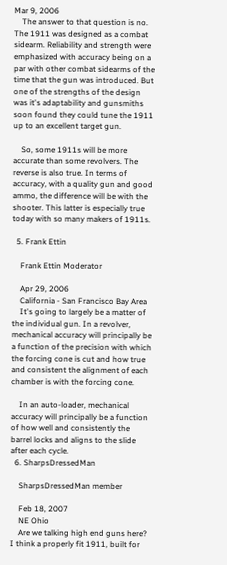Mar 9, 2006
    The answer to that question is no. The 1911 was designed as a combat sidearm. Reliability and strength were emphasized with accuracy being on a par with other combat sidearms of the time that the gun was introduced. But one of the strengths of the design was it's adaptability and gunsmiths soon found they could tune the 1911 up to an excellent target gun.

    So, some 1911s will be more accurate than some revolvers. The reverse is also true. In terms of accuracy, with a quality gun and good ammo, the difference will be with the shooter. This latter is especially true today with so many makers of 1911s.

  5. Frank Ettin

    Frank Ettin Moderator

    Apr 29, 2006
    California - San Francisco Bay Area
    It's going to largely be a matter of the individual gun. In a revolver, mechanical accuracy will principally be a function of the precision with which the forcing cone is cut and how true and consistent the alignment of each chamber is with the forcing cone.

    In an auto-loader, mechanical accuracy will principally be a function of how well and consistently the barrel locks and aligns to the slide after each cycle.
  6. SharpsDressedMan

    SharpsDressedMan member

    Feb 18, 2007
    NE Ohio
    Are we talking high end guns here? I think a properly fit 1911, built for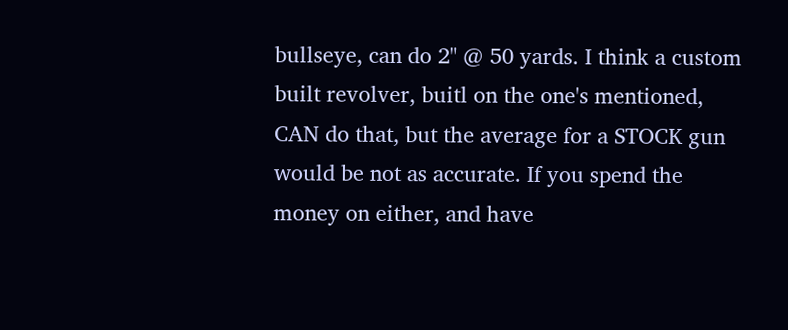bullseye, can do 2" @ 50 yards. I think a custom built revolver, buitl on the one's mentioned, CAN do that, but the average for a STOCK gun would be not as accurate. If you spend the money on either, and have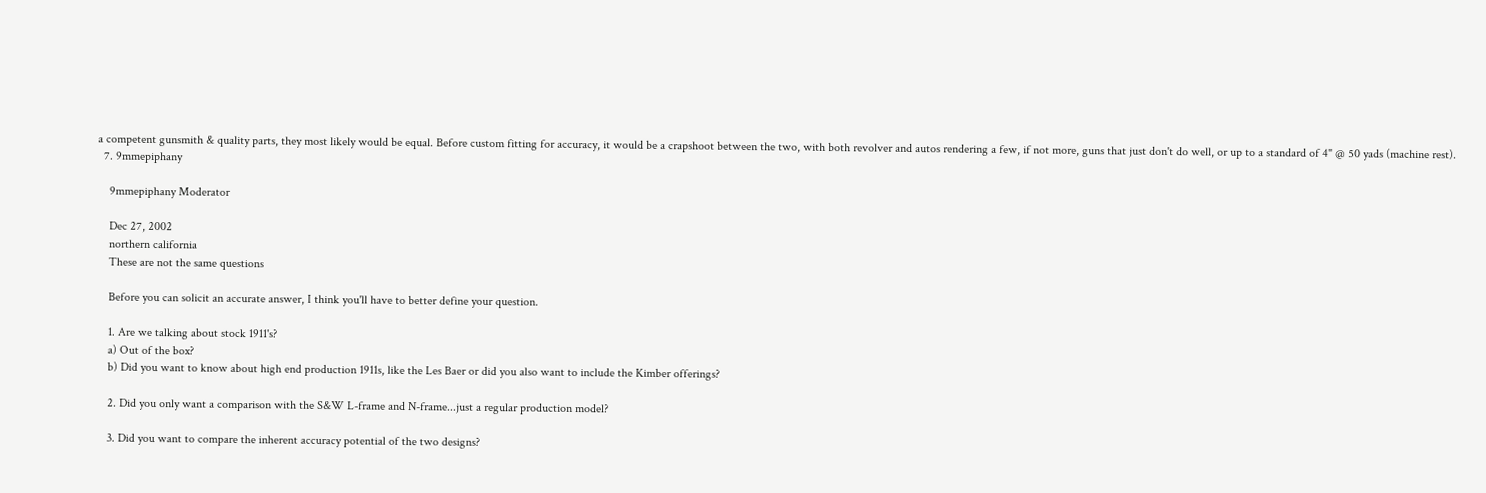a competent gunsmith & quality parts, they most likely would be equal. Before custom fitting for accuracy, it would be a crapshoot between the two, with both revolver and autos rendering a few, if not more, guns that just don't do well, or up to a standard of 4" @ 50 yads (machine rest).
  7. 9mmepiphany

    9mmepiphany Moderator

    Dec 27, 2002
    northern california
    These are not the same questions

    Before you can solicit an accurate answer, I think you'll have to better define your question.

    1. Are we talking about stock 1911's?
    a) Out of the box?
    b) Did you want to know about high end production 1911s, like the Les Baer or did you also want to include the Kimber offerings?

    2. Did you only want a comparison with the S&W L-frame and N-frame...just a regular production model?

    3. Did you want to compare the inherent accuracy potential of the two designs?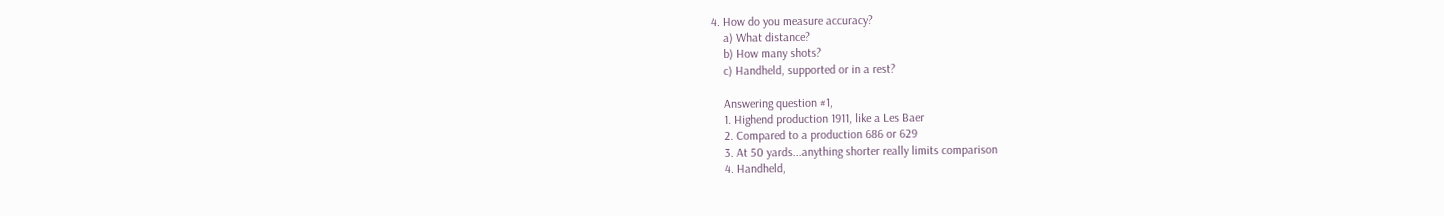4. How do you measure accuracy?
    a) What distance?
    b) How many shots?
    c) Handheld, supported or in a rest?

    Answering question #1,
    1. Highend production 1911, like a Les Baer
    2. Compared to a production 686 or 629
    3. At 50 yards...anything shorter really limits comparison
    4. Handheld,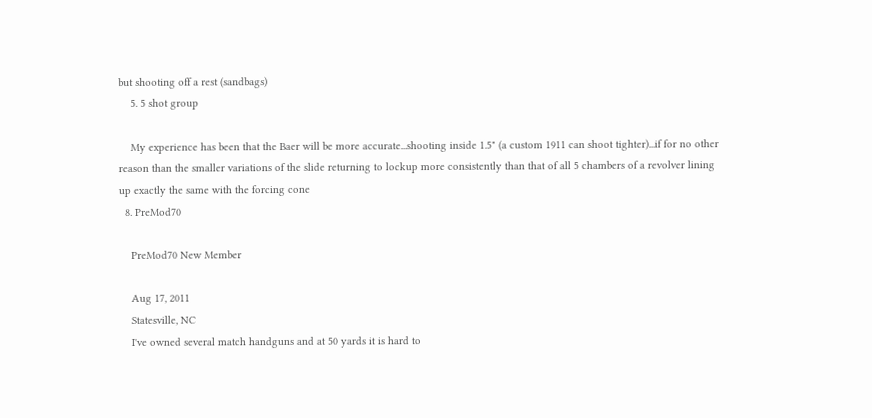but shooting off a rest (sandbags)
    5. 5 shot group

    My experience has been that the Baer will be more accurate...shooting inside 1.5" (a custom 1911 can shoot tighter)...if for no other reason than the smaller variations of the slide returning to lockup more consistently than that of all 5 chambers of a revolver lining up exactly the same with the forcing cone
  8. PreMod70

    PreMod70 New Member

    Aug 17, 2011
    Statesville, NC
    I've owned several match handguns and at 50 yards it is hard to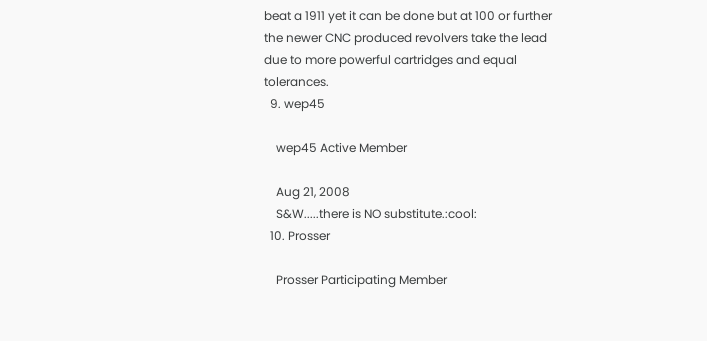beat a 1911 yet it can be done but at 100 or further the newer CNC produced revolvers take the lead due to more powerful cartridges and equal tolerances.
  9. wep45

    wep45 Active Member

    Aug 21, 2008
    S&W.....there is NO substitute.:cool:
  10. Prosser

    Prosser Participating Member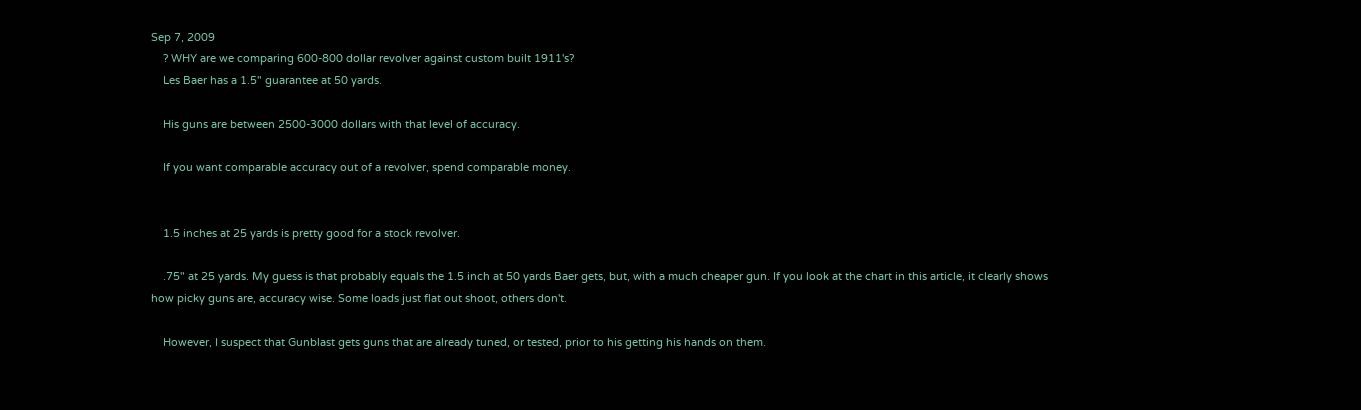Sep 7, 2009
    ? WHY are we comparing 600-800 dollar revolver against custom built 1911's?
    Les Baer has a 1.5" guarantee at 50 yards.

    His guns are between 2500-3000 dollars with that level of accuracy.

    If you want comparable accuracy out of a revolver, spend comparable money.


    1.5 inches at 25 yards is pretty good for a stock revolver.

    .75" at 25 yards. My guess is that probably equals the 1.5 inch at 50 yards Baer gets, but, with a much cheaper gun. If you look at the chart in this article, it clearly shows how picky guns are, accuracy wise. Some loads just flat out shoot, others don't.

    However, I suspect that Gunblast gets guns that are already tuned, or tested, prior to his getting his hands on them.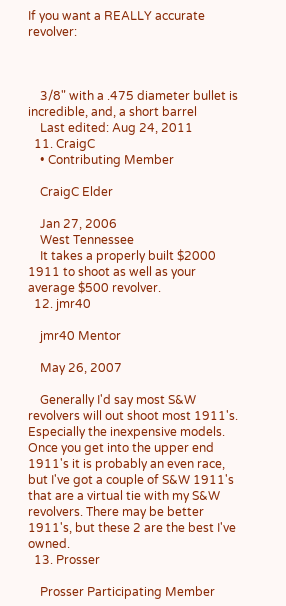If you want a REALLY accurate revolver:



    3/8" with a .475 diameter bullet is incredible, and, a short barrel
    Last edited: Aug 24, 2011
  11. CraigC
    • Contributing Member

    CraigC Elder

    Jan 27, 2006
    West Tennessee
    It takes a properly built $2000 1911 to shoot as well as your average $500 revolver.
  12. jmr40

    jmr40 Mentor

    May 26, 2007

    Generally I'd say most S&W revolvers will out shoot most 1911's. Especially the inexpensive models. Once you get into the upper end 1911's it is probably an even race, but I've got a couple of S&W 1911's that are a virtual tie with my S&W revolvers. There may be better 1911's, but these 2 are the best I've owned.
  13. Prosser

    Prosser Participating Member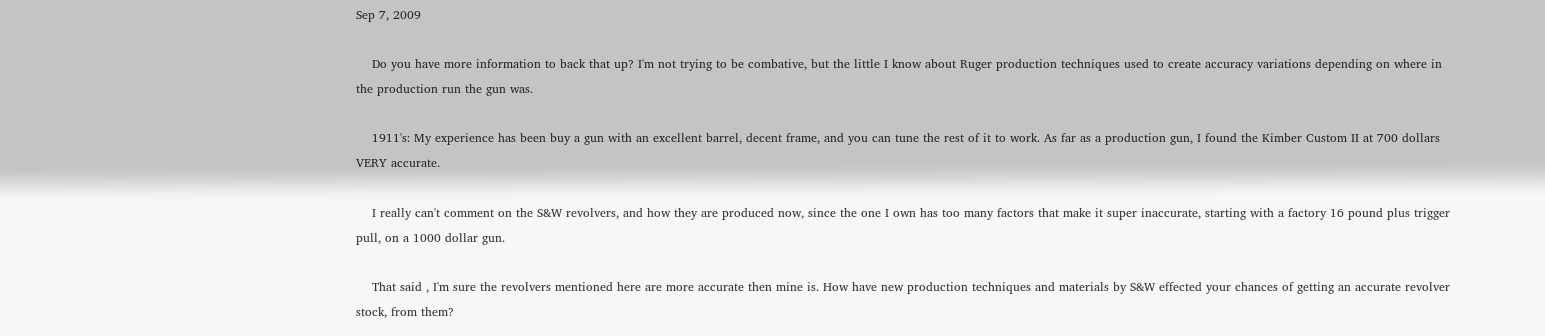Sep 7, 2009

    Do you have more information to back that up? I'm not trying to be combative, but the little I know about Ruger production techniques used to create accuracy variations depending on where in the production run the gun was.

    1911's: My experience has been buy a gun with an excellent barrel, decent frame, and you can tune the rest of it to work. As far as a production gun, I found the Kimber Custom II at 700 dollars VERY accurate.

    I really can't comment on the S&W revolvers, and how they are produced now, since the one I own has too many factors that make it super inaccurate, starting with a factory 16 pound plus trigger pull, on a 1000 dollar gun.

    That said , I'm sure the revolvers mentioned here are more accurate then mine is. How have new production techniques and materials by S&W effected your chances of getting an accurate revolver stock, from them?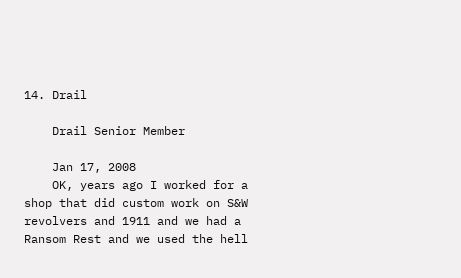14. Drail

    Drail Senior Member

    Jan 17, 2008
    OK, years ago I worked for a shop that did custom work on S&W revolvers and 1911 and we had a Ransom Rest and we used the hell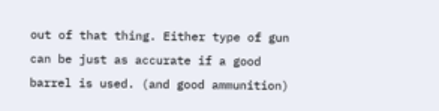out of that thing. Either type of gun can be just as accurate if a good barrel is used. (and good ammunition)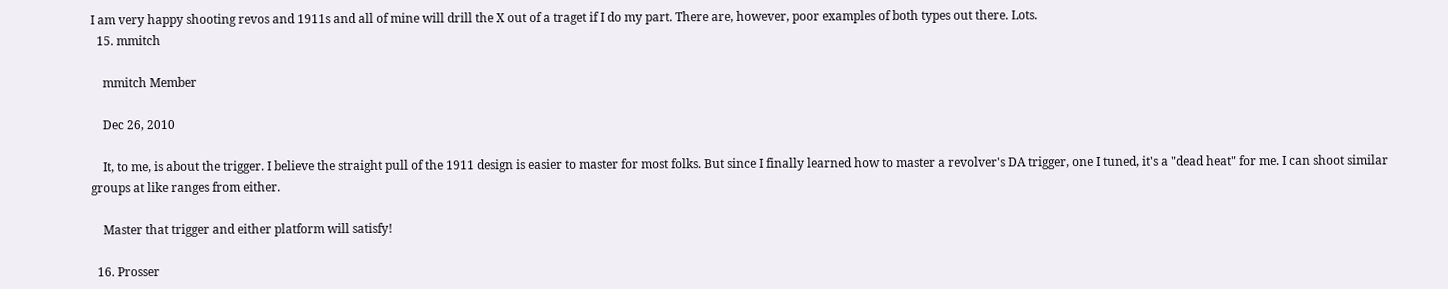I am very happy shooting revos and 1911s and all of mine will drill the X out of a traget if I do my part. There are, however, poor examples of both types out there. Lots.
  15. mmitch

    mmitch Member

    Dec 26, 2010

    It, to me, is about the trigger. I believe the straight pull of the 1911 design is easier to master for most folks. But since I finally learned how to master a revolver's DA trigger, one I tuned, it's a "dead heat" for me. I can shoot similar groups at like ranges from either.

    Master that trigger and either platform will satisfy!

  16. Prosser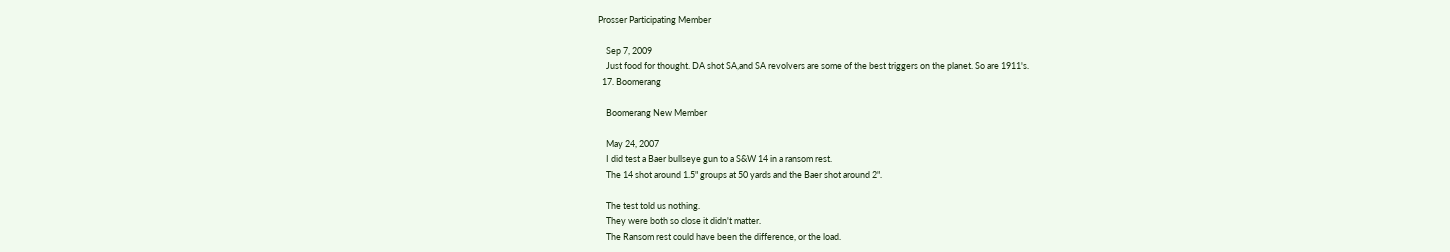Prosser Participating Member

    Sep 7, 2009
    Just food for thought. DA shot SA,and SA revolvers are some of the best triggers on the planet. So are 1911's.
  17. Boomerang

    Boomerang New Member

    May 24, 2007
    I did test a Baer bullseye gun to a S&W 14 in a ransom rest.
    The 14 shot around 1.5" groups at 50 yards and the Baer shot around 2".

    The test told us nothing.
    They were both so close it didn't matter.
    The Ransom rest could have been the difference, or the load.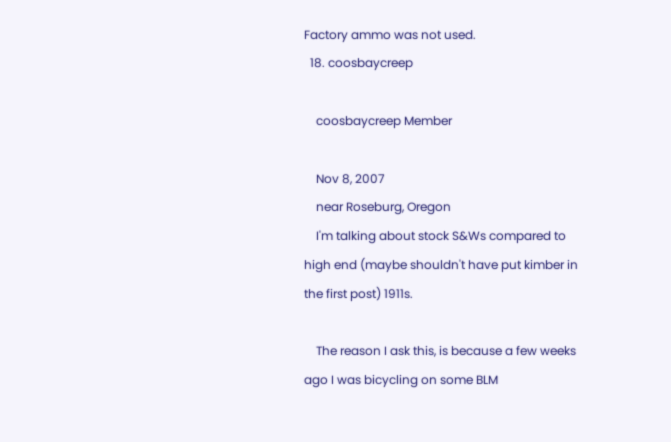Factory ammo was not used.
  18. coosbaycreep

    coosbaycreep Member

    Nov 8, 2007
    near Roseburg, Oregon
    I'm talking about stock S&Ws compared to high end (maybe shouldn't have put kimber in the first post) 1911s.

    The reason I ask this, is because a few weeks ago I was bicycling on some BLM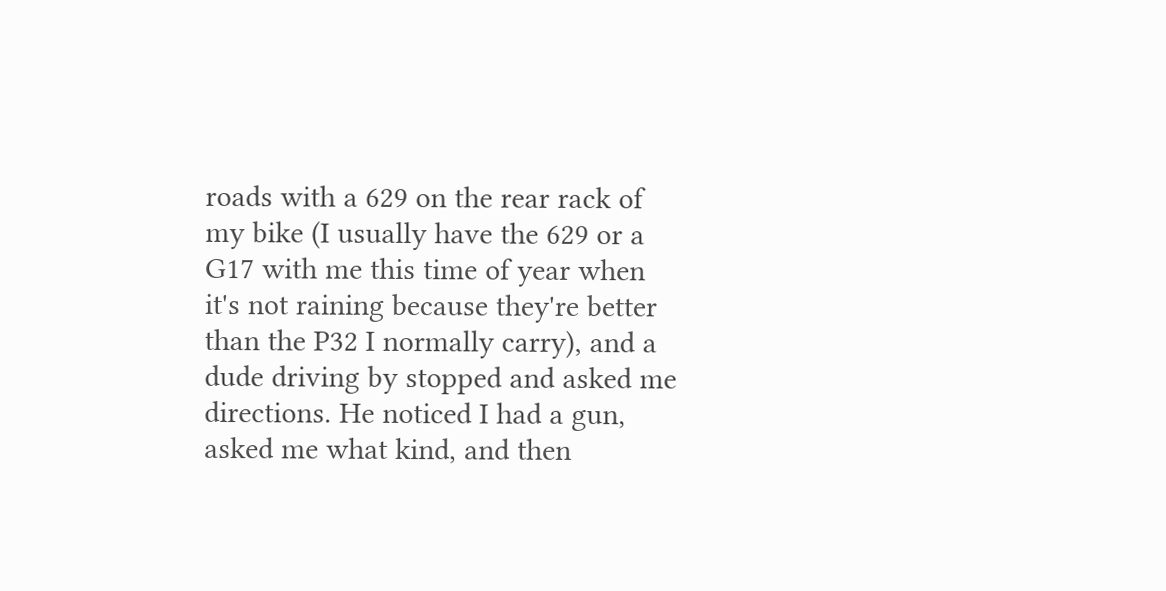roads with a 629 on the rear rack of my bike (I usually have the 629 or a G17 with me this time of year when it's not raining because they're better than the P32 I normally carry), and a dude driving by stopped and asked me directions. He noticed I had a gun, asked me what kind, and then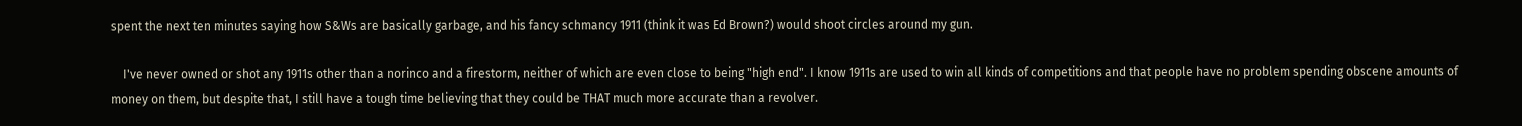spent the next ten minutes saying how S&Ws are basically garbage, and his fancy schmancy 1911 (think it was Ed Brown?) would shoot circles around my gun.

    I've never owned or shot any 1911s other than a norinco and a firestorm, neither of which are even close to being "high end". I know 1911s are used to win all kinds of competitions and that people have no problem spending obscene amounts of money on them, but despite that, I still have a tough time believing that they could be THAT much more accurate than a revolver.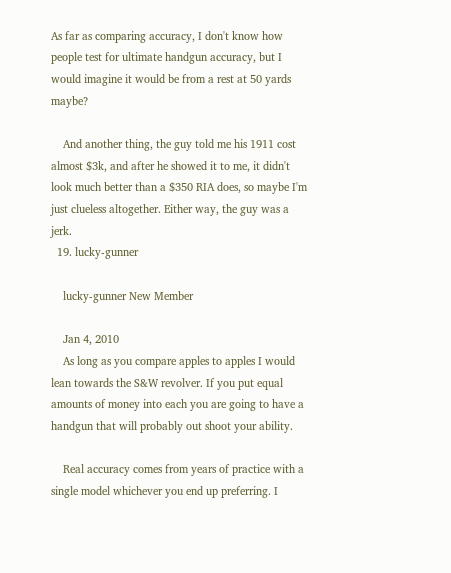As far as comparing accuracy, I don't know how people test for ultimate handgun accuracy, but I would imagine it would be from a rest at 50 yards maybe?

    And another thing, the guy told me his 1911 cost almost $3k, and after he showed it to me, it didn't look much better than a $350 RIA does, so maybe I'm just clueless altogether. Either way, the guy was a jerk.
  19. lucky-gunner

    lucky-gunner New Member

    Jan 4, 2010
    As long as you compare apples to apples I would lean towards the S&W revolver. If you put equal amounts of money into each you are going to have a handgun that will probably out shoot your ability.

    Real accuracy comes from years of practice with a single model whichever you end up preferring. I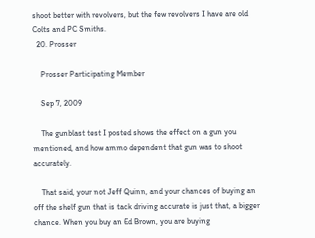shoot better with revolvers, but the few revolvers I have are old Colts and PC Smiths.
  20. Prosser

    Prosser Participating Member

    Sep 7, 2009

    The gunblast test I posted shows the effect on a gun you mentioned, and how ammo dependent that gun was to shoot accurately.

    That said, your not Jeff Quinn, and your chances of buying an off the shelf gun that is tack driving accurate is just that, a bigger chance. When you buy an Ed Brown, you are buying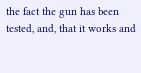the fact the gun has been tested, and, that it works and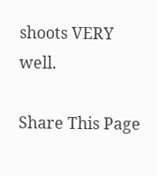shoots VERY well.

Share This Page